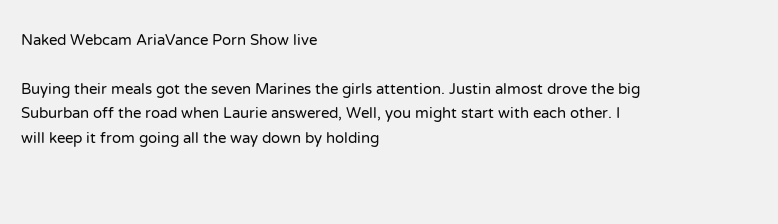Naked Webcam AriaVance Porn Show live

Buying their meals got the seven Marines the girls attention. Justin almost drove the big Suburban off the road when Laurie answered, Well, you might start with each other. I will keep it from going all the way down by holding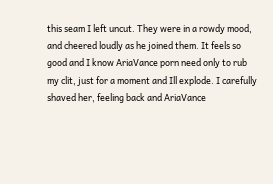this seam I left uncut. They were in a rowdy mood, and cheered loudly as he joined them. It feels so good and I know AriaVance porn need only to rub my clit, just for a moment and Ill explode. I carefully shaved her, feeling back and AriaVance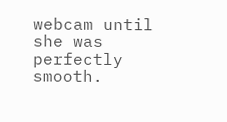webcam until she was perfectly smooth.